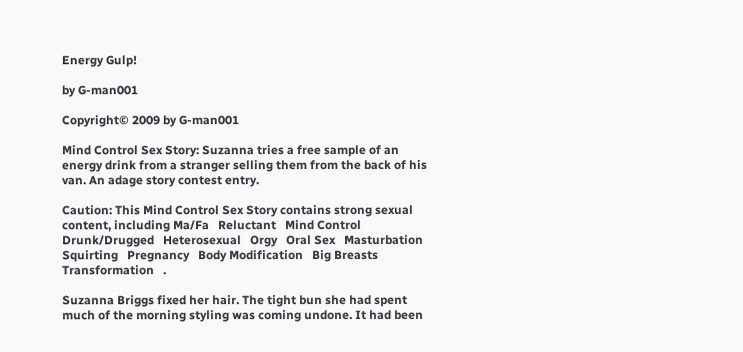Energy Gulp!

by G-man001

Copyright© 2009 by G-man001

Mind Control Sex Story: Suzanna tries a free sample of an energy drink from a stranger selling them from the back of his van. An adage story contest entry.

Caution: This Mind Control Sex Story contains strong sexual content, including Ma/Fa   Reluctant   Mind Control   Drunk/Drugged   Heterosexual   Orgy   Oral Sex   Masturbation   Squirting   Pregnancy   Body Modification   Big Breasts   Transformation   .

Suzanna Briggs fixed her hair. The tight bun she had spent much of the morning styling was coming undone. It had been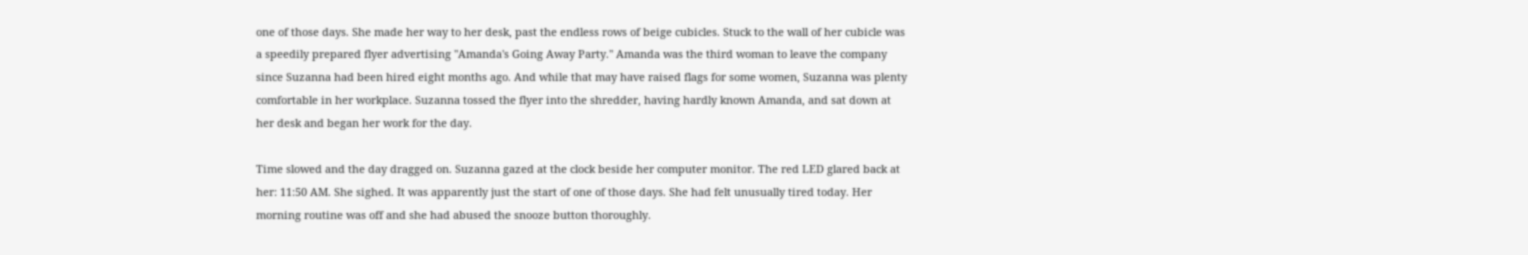one of those days. She made her way to her desk, past the endless rows of beige cubicles. Stuck to the wall of her cubicle was a speedily prepared flyer advertising "Amanda's Going Away Party." Amanda was the third woman to leave the company since Suzanna had been hired eight months ago. And while that may have raised flags for some women, Suzanna was plenty comfortable in her workplace. Suzanna tossed the flyer into the shredder, having hardly known Amanda, and sat down at her desk and began her work for the day.

Time slowed and the day dragged on. Suzanna gazed at the clock beside her computer monitor. The red LED glared back at her: 11:50 AM. She sighed. It was apparently just the start of one of those days. She had felt unusually tired today. Her morning routine was off and she had abused the snooze button thoroughly.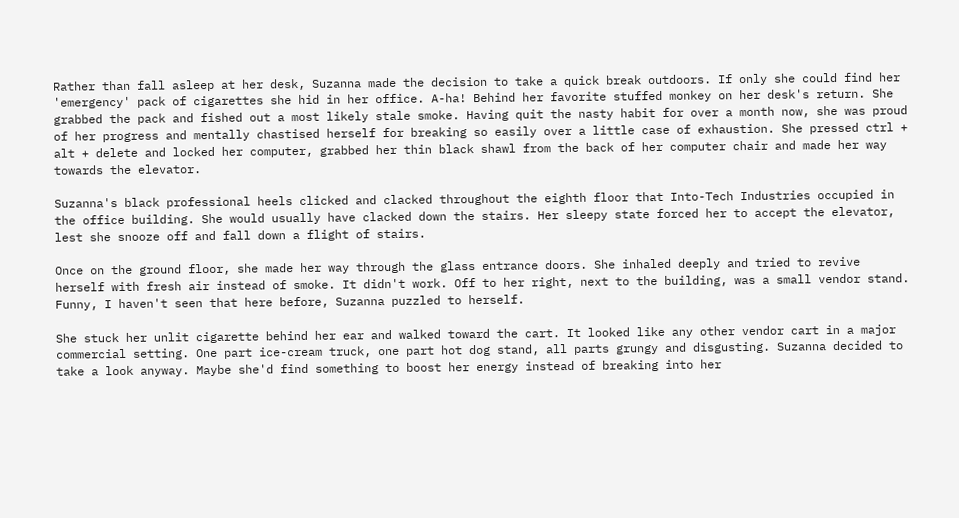Rather than fall asleep at her desk, Suzanna made the decision to take a quick break outdoors. If only she could find her 'emergency' pack of cigarettes she hid in her office. A-ha! Behind her favorite stuffed monkey on her desk's return. She grabbed the pack and fished out a most likely stale smoke. Having quit the nasty habit for over a month now, she was proud of her progress and mentally chastised herself for breaking so easily over a little case of exhaustion. She pressed ctrl + alt + delete and locked her computer, grabbed her thin black shawl from the back of her computer chair and made her way towards the elevator.

Suzanna's black professional heels clicked and clacked throughout the eighth floor that Into-Tech Industries occupied in the office building. She would usually have clacked down the stairs. Her sleepy state forced her to accept the elevator, lest she snooze off and fall down a flight of stairs.

Once on the ground floor, she made her way through the glass entrance doors. She inhaled deeply and tried to revive herself with fresh air instead of smoke. It didn't work. Off to her right, next to the building, was a small vendor stand. Funny, I haven't seen that here before, Suzanna puzzled to herself.

She stuck her unlit cigarette behind her ear and walked toward the cart. It looked like any other vendor cart in a major commercial setting. One part ice-cream truck, one part hot dog stand, all parts grungy and disgusting. Suzanna decided to take a look anyway. Maybe she'd find something to boost her energy instead of breaking into her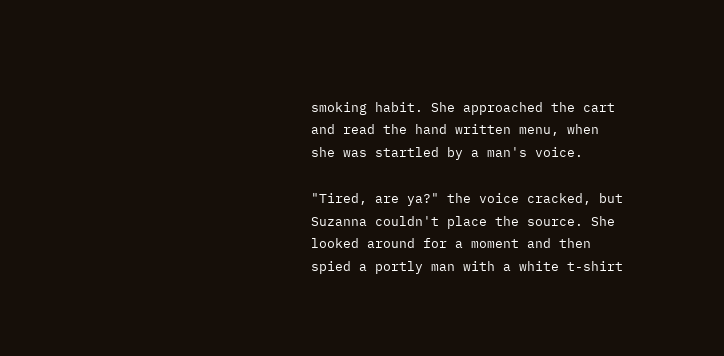smoking habit. She approached the cart and read the hand written menu, when she was startled by a man's voice.

"Tired, are ya?" the voice cracked, but Suzanna couldn't place the source. She looked around for a moment and then spied a portly man with a white t-shirt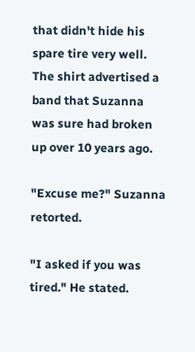that didn't hide his spare tire very well. The shirt advertised a band that Suzanna was sure had broken up over 10 years ago.

"Excuse me?" Suzanna retorted.

"I asked if you was tired." He stated.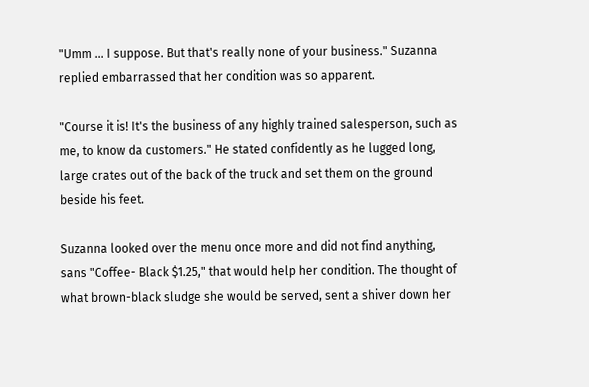"Umm ... I suppose. But that's really none of your business." Suzanna replied embarrassed that her condition was so apparent.

"Course it is! It's the business of any highly trained salesperson, such as me, to know da customers." He stated confidently as he lugged long, large crates out of the back of the truck and set them on the ground beside his feet.

Suzanna looked over the menu once more and did not find anything, sans "Coffee- Black $1.25," that would help her condition. The thought of what brown-black sludge she would be served, sent a shiver down her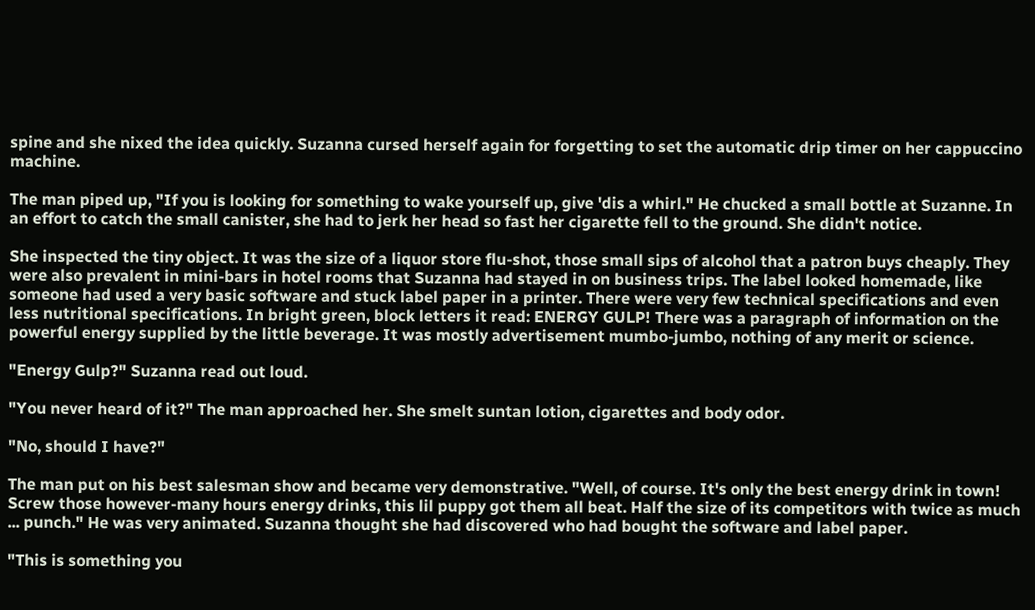spine and she nixed the idea quickly. Suzanna cursed herself again for forgetting to set the automatic drip timer on her cappuccino machine.

The man piped up, "If you is looking for something to wake yourself up, give 'dis a whirl." He chucked a small bottle at Suzanne. In an effort to catch the small canister, she had to jerk her head so fast her cigarette fell to the ground. She didn't notice.

She inspected the tiny object. It was the size of a liquor store flu-shot, those small sips of alcohol that a patron buys cheaply. They were also prevalent in mini-bars in hotel rooms that Suzanna had stayed in on business trips. The label looked homemade, like someone had used a very basic software and stuck label paper in a printer. There were very few technical specifications and even less nutritional specifications. In bright green, block letters it read: ENERGY GULP! There was a paragraph of information on the powerful energy supplied by the little beverage. It was mostly advertisement mumbo-jumbo, nothing of any merit or science.

"Energy Gulp?" Suzanna read out loud.

"You never heard of it?" The man approached her. She smelt suntan lotion, cigarettes and body odor.

"No, should I have?"

The man put on his best salesman show and became very demonstrative. "Well, of course. It's only the best energy drink in town! Screw those however-many hours energy drinks, this lil puppy got them all beat. Half the size of its competitors with twice as much ... punch." He was very animated. Suzanna thought she had discovered who had bought the software and label paper.

"This is something you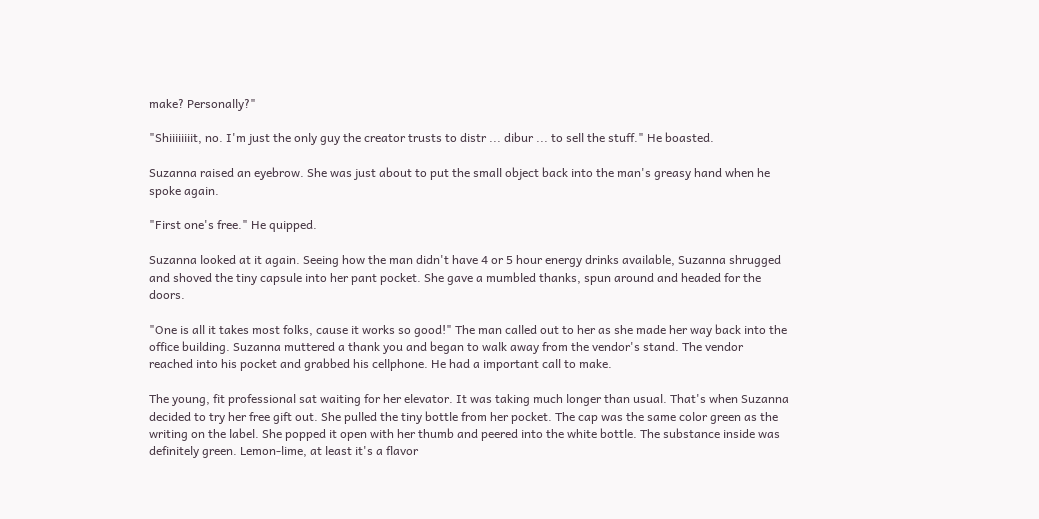make? Personally?"

"Shiiiiiiiit, no. I'm just the only guy the creator trusts to distr ... dibur ... to sell the stuff." He boasted.

Suzanna raised an eyebrow. She was just about to put the small object back into the man's greasy hand when he spoke again.

"First one's free." He quipped.

Suzanna looked at it again. Seeing how the man didn't have 4 or 5 hour energy drinks available, Suzanna shrugged and shoved the tiny capsule into her pant pocket. She gave a mumbled thanks, spun around and headed for the doors.

"One is all it takes most folks, cause it works so good!" The man called out to her as she made her way back into the office building. Suzanna muttered a thank you and began to walk away from the vendor's stand. The vendor reached into his pocket and grabbed his cellphone. He had a important call to make.

The young, fit professional sat waiting for her elevator. It was taking much longer than usual. That's when Suzanna decided to try her free gift out. She pulled the tiny bottle from her pocket. The cap was the same color green as the writing on the label. She popped it open with her thumb and peered into the white bottle. The substance inside was definitely green. Lemon-lime, at least it's a flavor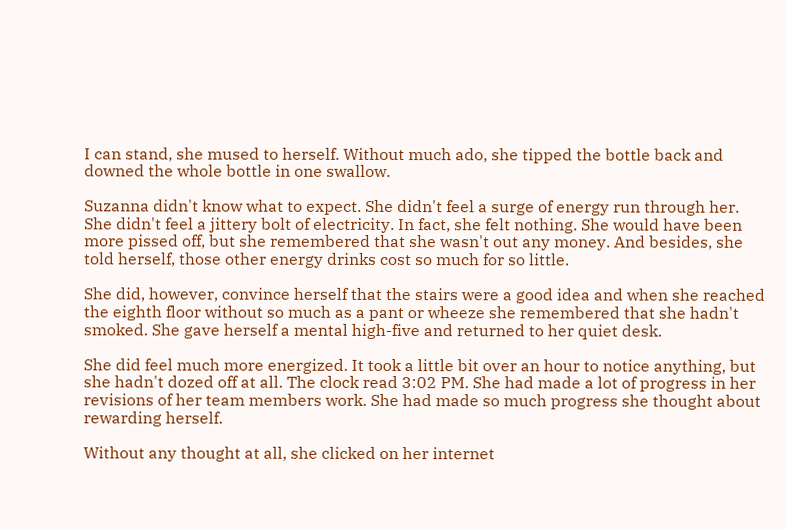I can stand, she mused to herself. Without much ado, she tipped the bottle back and downed the whole bottle in one swallow.

Suzanna didn't know what to expect. She didn't feel a surge of energy run through her. She didn't feel a jittery bolt of electricity. In fact, she felt nothing. She would have been more pissed off, but she remembered that she wasn't out any money. And besides, she told herself, those other energy drinks cost so much for so little.

She did, however, convince herself that the stairs were a good idea and when she reached the eighth floor without so much as a pant or wheeze she remembered that she hadn't smoked. She gave herself a mental high-five and returned to her quiet desk.

She did feel much more energized. It took a little bit over an hour to notice anything, but she hadn't dozed off at all. The clock read 3:02 PM. She had made a lot of progress in her revisions of her team members work. She had made so much progress she thought about rewarding herself.

Without any thought at all, she clicked on her internet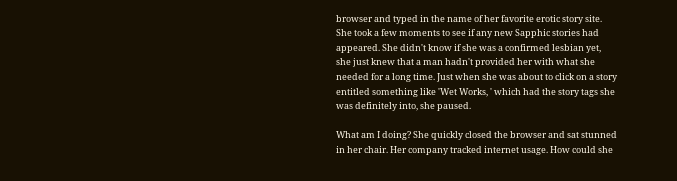browser and typed in the name of her favorite erotic story site. She took a few moments to see if any new Sapphic stories had appeared. She didn't know if she was a confirmed lesbian yet, she just knew that a man hadn't provided her with what she needed for a long time. Just when she was about to click on a story entitled something like 'Wet Works, ' which had the story tags she was definitely into, she paused.

What am I doing? She quickly closed the browser and sat stunned in her chair. Her company tracked internet usage. How could she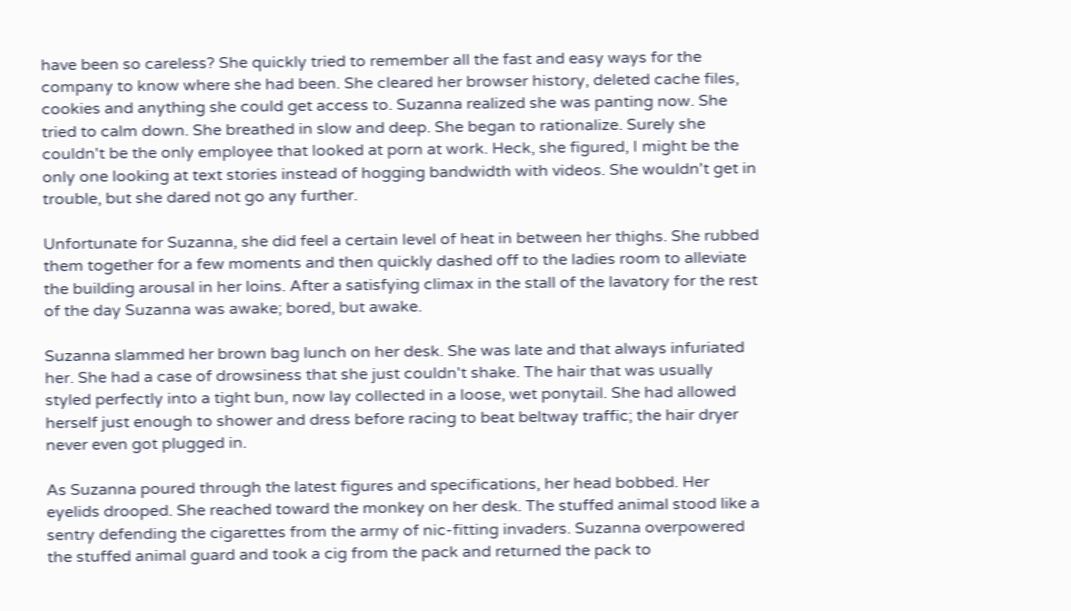have been so careless? She quickly tried to remember all the fast and easy ways for the company to know where she had been. She cleared her browser history, deleted cache files, cookies and anything she could get access to. Suzanna realized she was panting now. She tried to calm down. She breathed in slow and deep. She began to rationalize. Surely she couldn't be the only employee that looked at porn at work. Heck, she figured, I might be the only one looking at text stories instead of hogging bandwidth with videos. She wouldn't get in trouble, but she dared not go any further.

Unfortunate for Suzanna, she did feel a certain level of heat in between her thighs. She rubbed them together for a few moments and then quickly dashed off to the ladies room to alleviate the building arousal in her loins. After a satisfying climax in the stall of the lavatory for the rest of the day Suzanna was awake; bored, but awake.

Suzanna slammed her brown bag lunch on her desk. She was late and that always infuriated her. She had a case of drowsiness that she just couldn't shake. The hair that was usually styled perfectly into a tight bun, now lay collected in a loose, wet ponytail. She had allowed herself just enough to shower and dress before racing to beat beltway traffic; the hair dryer never even got plugged in.

As Suzanna poured through the latest figures and specifications, her head bobbed. Her eyelids drooped. She reached toward the monkey on her desk. The stuffed animal stood like a sentry defending the cigarettes from the army of nic-fitting invaders. Suzanna overpowered the stuffed animal guard and took a cig from the pack and returned the pack to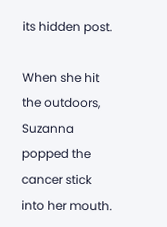its hidden post.

When she hit the outdoors, Suzanna popped the cancer stick into her mouth.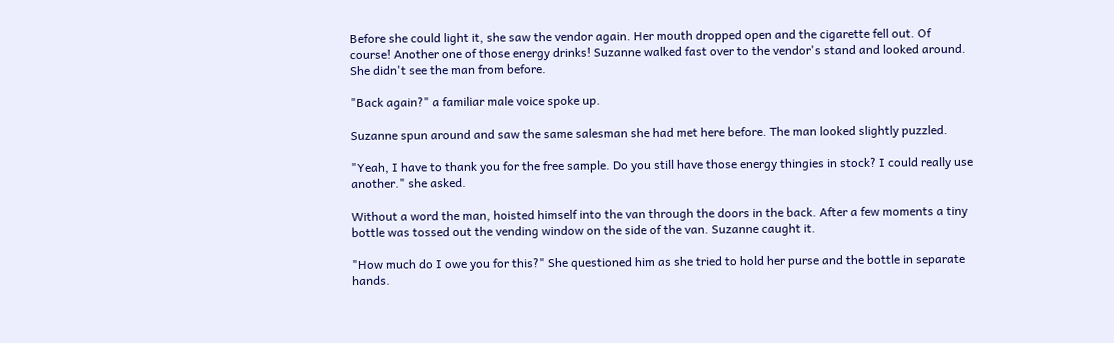Before she could light it, she saw the vendor again. Her mouth dropped open and the cigarette fell out. Of course! Another one of those energy drinks! Suzanne walked fast over to the vendor's stand and looked around. She didn't see the man from before.

"Back again?" a familiar male voice spoke up.

Suzanne spun around and saw the same salesman she had met here before. The man looked slightly puzzled.

"Yeah, I have to thank you for the free sample. Do you still have those energy thingies in stock? I could really use another." she asked.

Without a word the man, hoisted himself into the van through the doors in the back. After a few moments a tiny bottle was tossed out the vending window on the side of the van. Suzanne caught it.

"How much do I owe you for this?" She questioned him as she tried to hold her purse and the bottle in separate hands.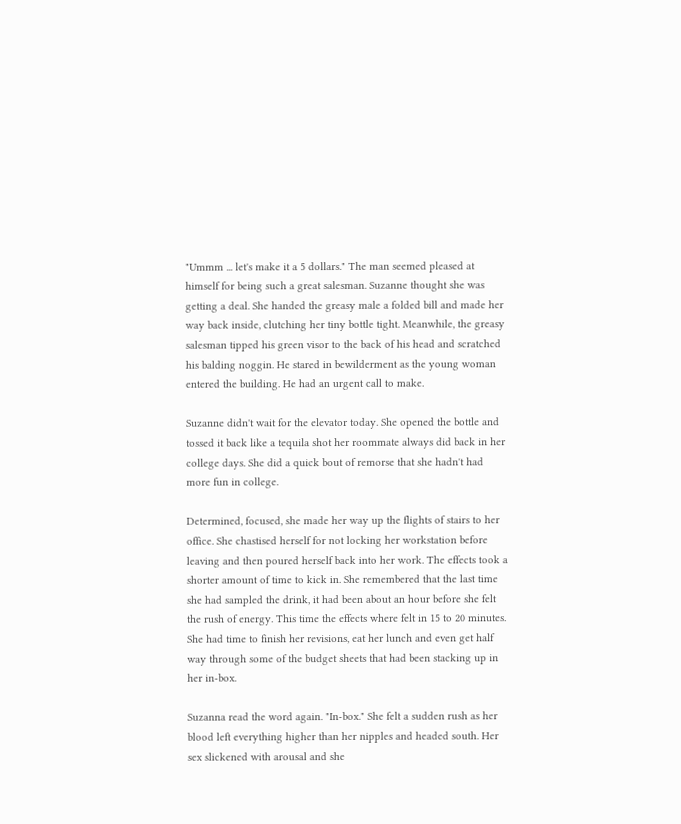"Ummm ... let's make it a 5 dollars." The man seemed pleased at himself for being such a great salesman. Suzanne thought she was getting a deal. She handed the greasy male a folded bill and made her way back inside, clutching her tiny bottle tight. Meanwhile, the greasy salesman tipped his green visor to the back of his head and scratched his balding noggin. He stared in bewilderment as the young woman entered the building. He had an urgent call to make.

Suzanne didn't wait for the elevator today. She opened the bottle and tossed it back like a tequila shot her roommate always did back in her college days. She did a quick bout of remorse that she hadn't had more fun in college.

Determined, focused, she made her way up the flights of stairs to her office. She chastised herself for not locking her workstation before leaving and then poured herself back into her work. The effects took a shorter amount of time to kick in. She remembered that the last time she had sampled the drink, it had been about an hour before she felt the rush of energy. This time the effects where felt in 15 to 20 minutes. She had time to finish her revisions, eat her lunch and even get half way through some of the budget sheets that had been stacking up in her in-box.

Suzanna read the word again. "In-box." She felt a sudden rush as her blood left everything higher than her nipples and headed south. Her sex slickened with arousal and she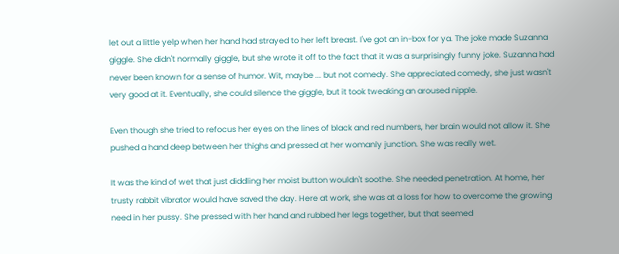let out a little yelp when her hand had strayed to her left breast. I've got an in-box for ya. The joke made Suzanna giggle. She didn't normally giggle, but she wrote it off to the fact that it was a surprisingly funny joke. Suzanna had never been known for a sense of humor. Wit, maybe ... but not comedy. She appreciated comedy, she just wasn't very good at it. Eventually, she could silence the giggle, but it took tweaking an aroused nipple.

Even though she tried to refocus her eyes on the lines of black and red numbers, her brain would not allow it. She pushed a hand deep between her thighs and pressed at her womanly junction. She was really wet.

It was the kind of wet that just diddling her moist button wouldn't soothe. She needed penetration. At home, her trusty rabbit vibrator would have saved the day. Here at work, she was at a loss for how to overcome the growing need in her pussy. She pressed with her hand and rubbed her legs together, but that seemed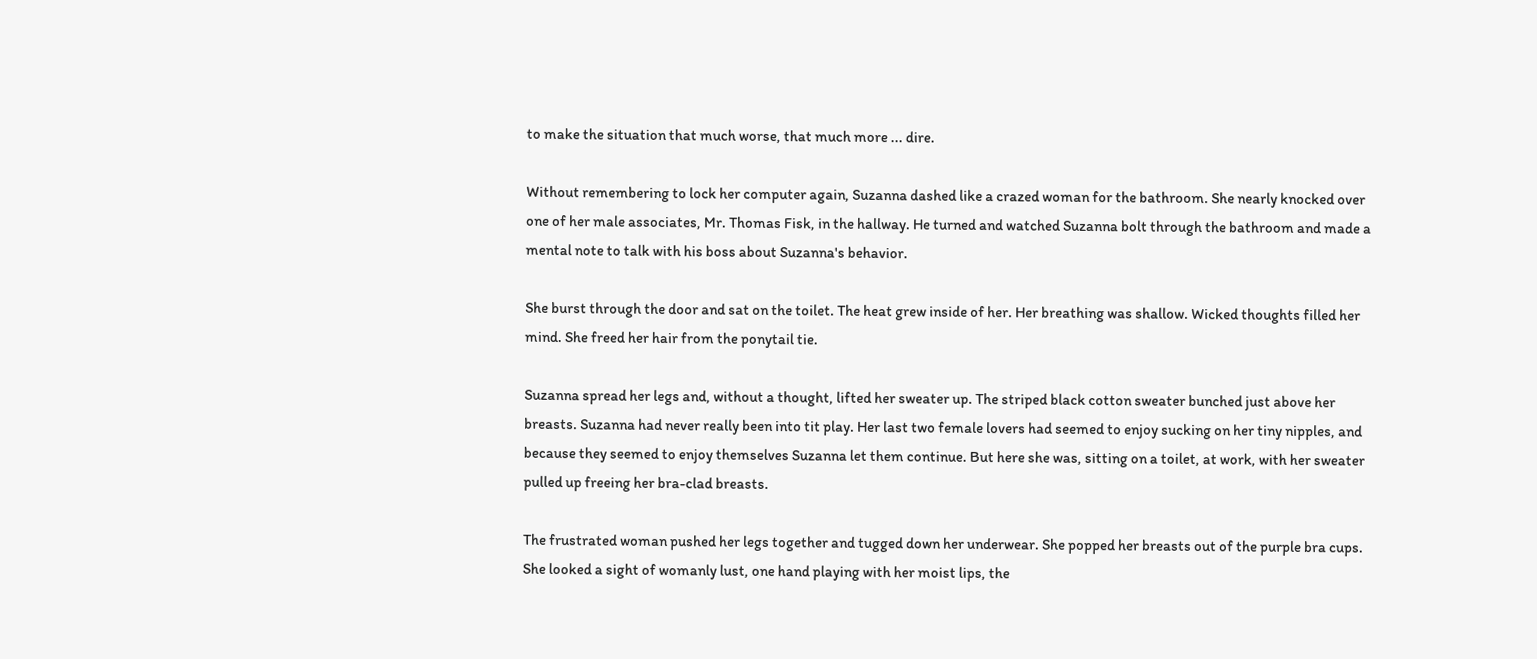to make the situation that much worse, that much more ... dire.

Without remembering to lock her computer again, Suzanna dashed like a crazed woman for the bathroom. She nearly knocked over one of her male associates, Mr. Thomas Fisk, in the hallway. He turned and watched Suzanna bolt through the bathroom and made a mental note to talk with his boss about Suzanna's behavior.

She burst through the door and sat on the toilet. The heat grew inside of her. Her breathing was shallow. Wicked thoughts filled her mind. She freed her hair from the ponytail tie.

Suzanna spread her legs and, without a thought, lifted her sweater up. The striped black cotton sweater bunched just above her breasts. Suzanna had never really been into tit play. Her last two female lovers had seemed to enjoy sucking on her tiny nipples, and because they seemed to enjoy themselves Suzanna let them continue. But here she was, sitting on a toilet, at work, with her sweater pulled up freeing her bra-clad breasts.

The frustrated woman pushed her legs together and tugged down her underwear. She popped her breasts out of the purple bra cups. She looked a sight of womanly lust, one hand playing with her moist lips, the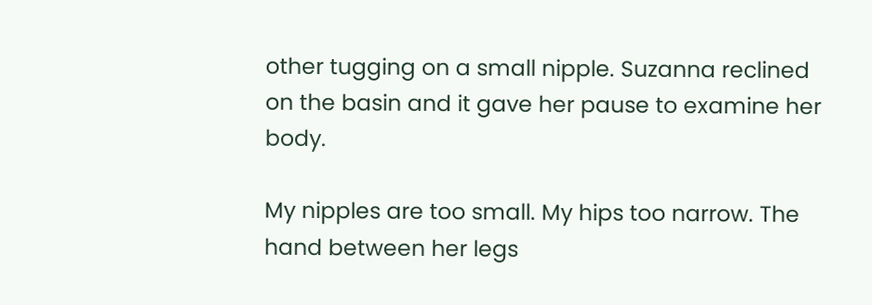other tugging on a small nipple. Suzanna reclined on the basin and it gave her pause to examine her body.

My nipples are too small. My hips too narrow. The hand between her legs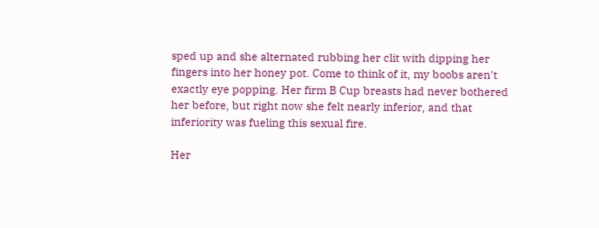sped up and she alternated rubbing her clit with dipping her fingers into her honey pot. Come to think of it, my boobs aren't exactly eye popping. Her firm B Cup breasts had never bothered her before, but right now she felt nearly inferior, and that inferiority was fueling this sexual fire.

Her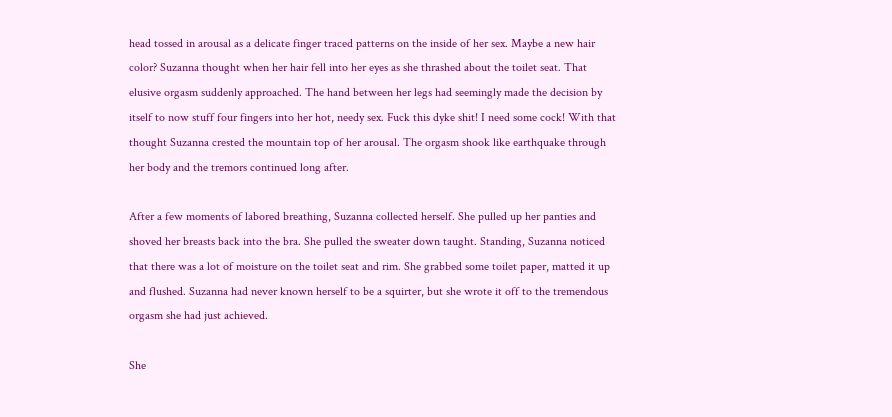head tossed in arousal as a delicate finger traced patterns on the inside of her sex. Maybe a new hair color? Suzanna thought when her hair fell into her eyes as she thrashed about the toilet seat. That elusive orgasm suddenly approached. The hand between her legs had seemingly made the decision by itself to now stuff four fingers into her hot, needy sex. Fuck this dyke shit! I need some cock! With that thought Suzanna crested the mountain top of her arousal. The orgasm shook like earthquake through her body and the tremors continued long after.

After a few moments of labored breathing, Suzanna collected herself. She pulled up her panties and shoved her breasts back into the bra. She pulled the sweater down taught. Standing, Suzanna noticed that there was a lot of moisture on the toilet seat and rim. She grabbed some toilet paper, matted it up and flushed. Suzanna had never known herself to be a squirter, but she wrote it off to the tremendous orgasm she had just achieved.

She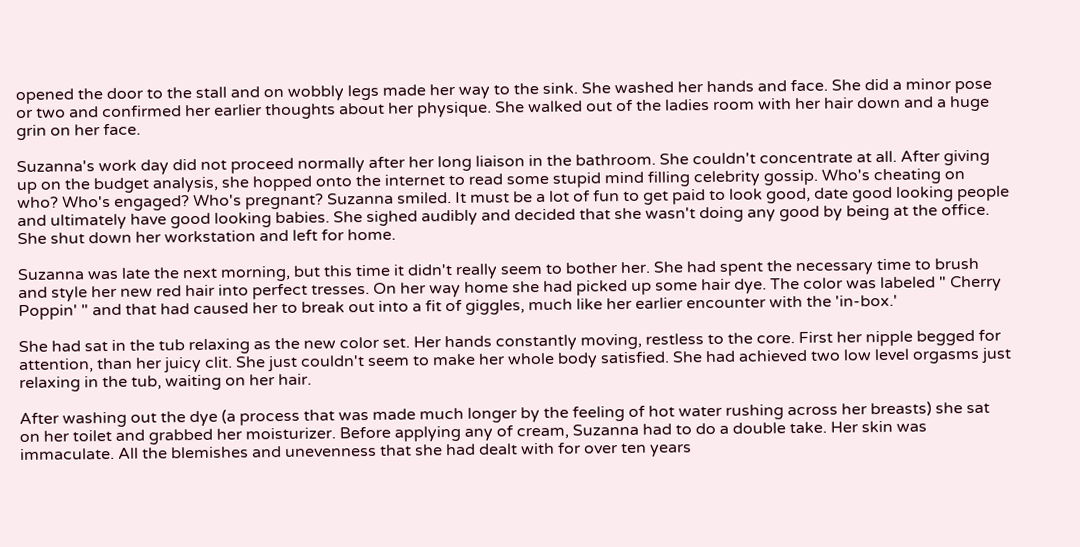opened the door to the stall and on wobbly legs made her way to the sink. She washed her hands and face. She did a minor pose or two and confirmed her earlier thoughts about her physique. She walked out of the ladies room with her hair down and a huge grin on her face.

Suzanna's work day did not proceed normally after her long liaison in the bathroom. She couldn't concentrate at all. After giving up on the budget analysis, she hopped onto the internet to read some stupid mind filling celebrity gossip. Who's cheating on who? Who's engaged? Who's pregnant? Suzanna smiled. It must be a lot of fun to get paid to look good, date good looking people and ultimately have good looking babies. She sighed audibly and decided that she wasn't doing any good by being at the office. She shut down her workstation and left for home.

Suzanna was late the next morning, but this time it didn't really seem to bother her. She had spent the necessary time to brush and style her new red hair into perfect tresses. On her way home she had picked up some hair dye. The color was labeled " Cherry Poppin' " and that had caused her to break out into a fit of giggles, much like her earlier encounter with the 'in-box.'

She had sat in the tub relaxing as the new color set. Her hands constantly moving, restless to the core. First her nipple begged for attention, than her juicy clit. She just couldn't seem to make her whole body satisfied. She had achieved two low level orgasms just relaxing in the tub, waiting on her hair.

After washing out the dye (a process that was made much longer by the feeling of hot water rushing across her breasts) she sat on her toilet and grabbed her moisturizer. Before applying any of cream, Suzanna had to do a double take. Her skin was immaculate. All the blemishes and unevenness that she had dealt with for over ten years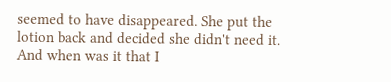seemed to have disappeared. She put the lotion back and decided she didn't need it. And when was it that I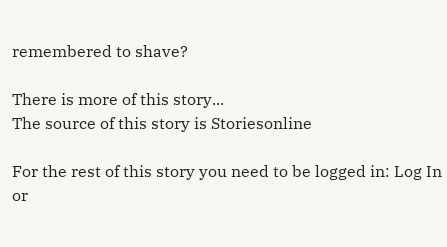remembered to shave?

There is more of this story...
The source of this story is Storiesonline

For the rest of this story you need to be logged in: Log In or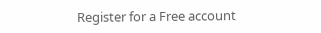Register for a Free account